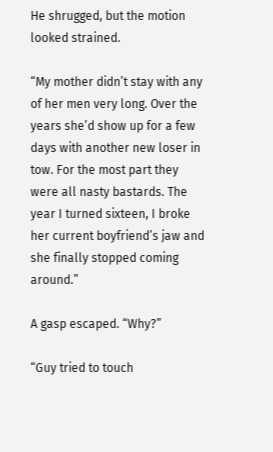He shrugged, but the motion looked strained.

“My mother didn’t stay with any of her men very long. Over the years she’d show up for a few days with another new loser in tow. For the most part they were all nasty bastards. The year I turned sixteen, I broke her current boyfriend’s jaw and she finally stopped coming around.”

A gasp escaped. “Why?”

“Guy tried to touch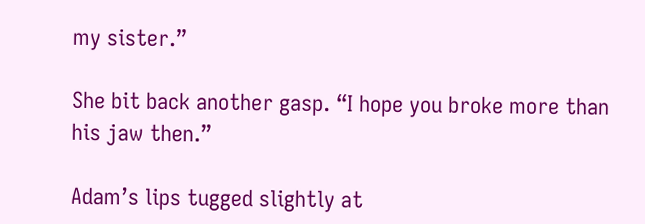my sister.”

She bit back another gasp. “I hope you broke more than his jaw then.”

Adam’s lips tugged slightly at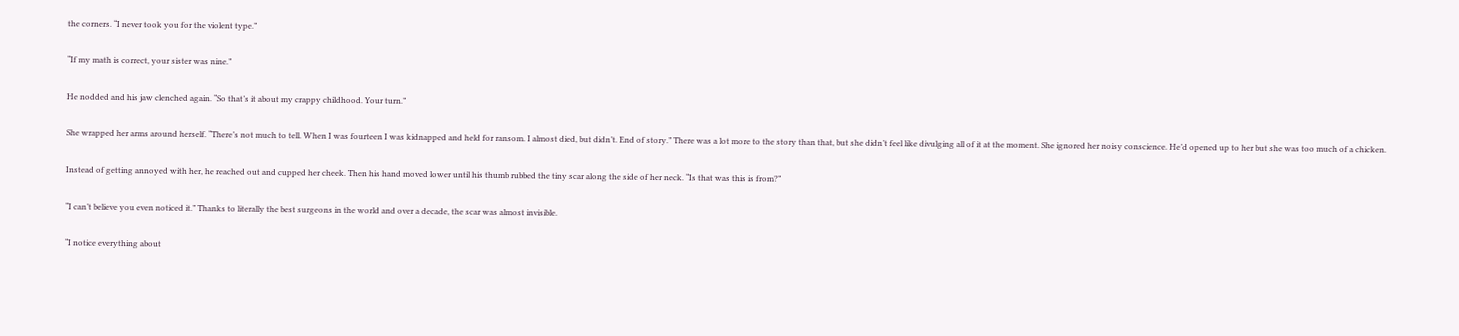the corners. “I never took you for the violent type.”

“If my math is correct, your sister was nine.”

He nodded and his jaw clenched again. “So that’s it about my crappy childhood. Your turn.”

She wrapped her arms around herself. “There’s not much to tell. When I was fourteen I was kidnapped and held for ransom. I almost died, but didn’t. End of story.” There was a lot more to the story than that, but she didn’t feel like divulging all of it at the moment. She ignored her noisy conscience. He’d opened up to her but she was too much of a chicken.

Instead of getting annoyed with her, he reached out and cupped her cheek. Then his hand moved lower until his thumb rubbed the tiny scar along the side of her neck. “Is that was this is from?”

“I can’t believe you even noticed it.” Thanks to literally the best surgeons in the world and over a decade, the scar was almost invisible.

“I notice everything about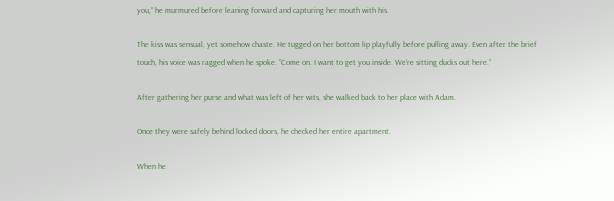you,” he murmured before leaning forward and capturing her mouth with his.

The kiss was sensual, yet somehow chaste. He tugged on her bottom lip playfully before pulling away. Even after the brief touch, his voice was ragged when he spoke. “Come on. I want to get you inside. We’re sitting ducks out here.”

After gathering her purse and what was left of her wits, she walked back to her place with Adam.

Once they were safely behind locked doors, he checked her entire apartment.

When he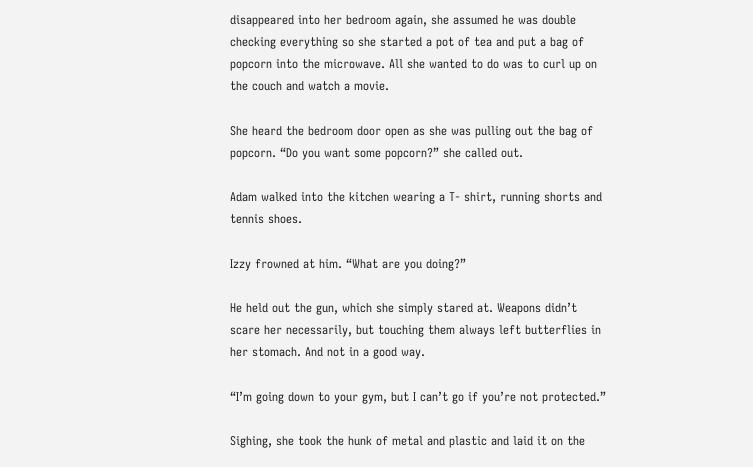disappeared into her bedroom again, she assumed he was double checking everything so she started a pot of tea and put a bag of popcorn into the microwave. All she wanted to do was to curl up on the couch and watch a movie.

She heard the bedroom door open as she was pulling out the bag of popcorn. “Do you want some popcorn?” she called out.

Adam walked into the kitchen wearing a T- shirt, running shorts and tennis shoes.

Izzy frowned at him. “What are you doing?”

He held out the gun, which she simply stared at. Weapons didn’t scare her necessarily, but touching them always left butterflies in her stomach. And not in a good way.

“I’m going down to your gym, but I can’t go if you’re not protected.”

Sighing, she took the hunk of metal and plastic and laid it on the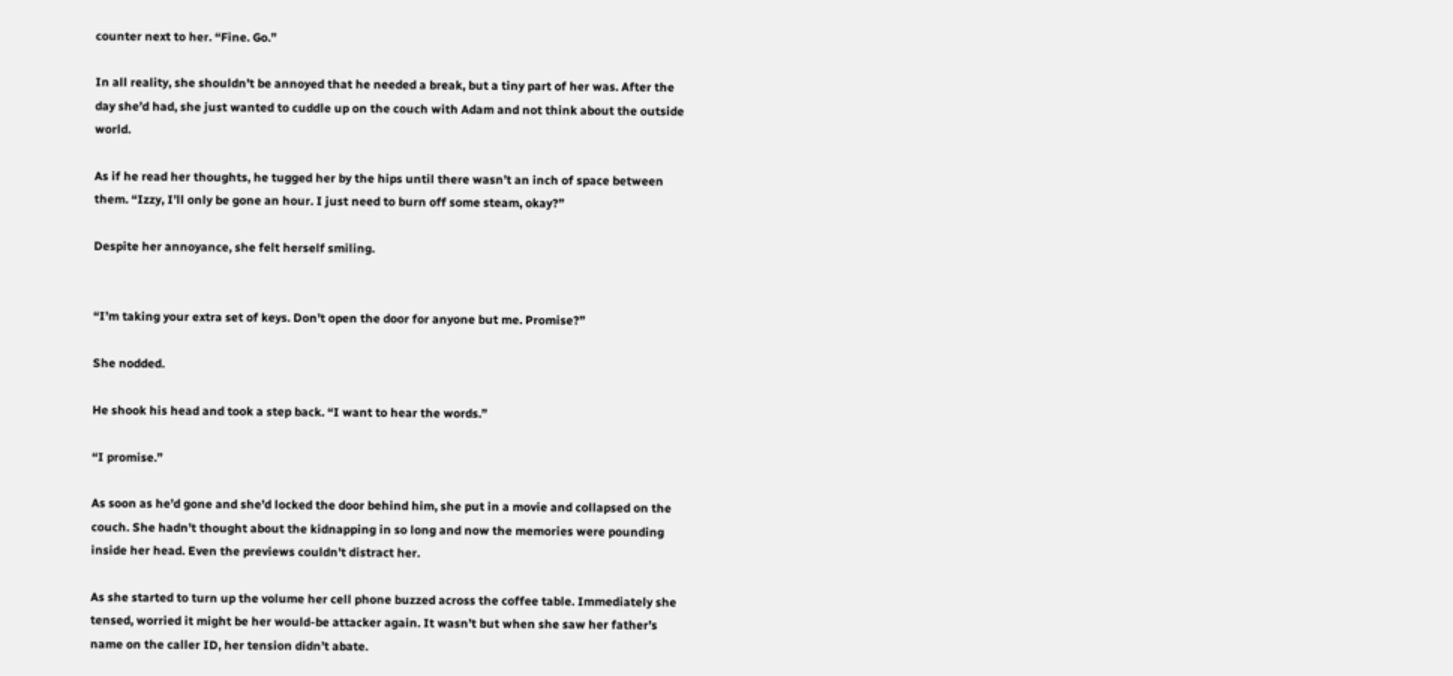counter next to her. “Fine. Go.”

In all reality, she shouldn’t be annoyed that he needed a break, but a tiny part of her was. After the day she’d had, she just wanted to cuddle up on the couch with Adam and not think about the outside world.

As if he read her thoughts, he tugged her by the hips until there wasn’t an inch of space between them. “Izzy, I’ll only be gone an hour. I just need to burn off some steam, okay?”

Despite her annoyance, she felt herself smiling.


“I’m taking your extra set of keys. Don’t open the door for anyone but me. Promise?”

She nodded.

He shook his head and took a step back. “I want to hear the words.”

“I promise.”

As soon as he’d gone and she’d locked the door behind him, she put in a movie and collapsed on the couch. She hadn’t thought about the kidnapping in so long and now the memories were pounding inside her head. Even the previews couldn’t distract her.

As she started to turn up the volume her cell phone buzzed across the coffee table. Immediately she tensed, worried it might be her would-be attacker again. It wasn’t but when she saw her father’s name on the caller ID, her tension didn’t abate.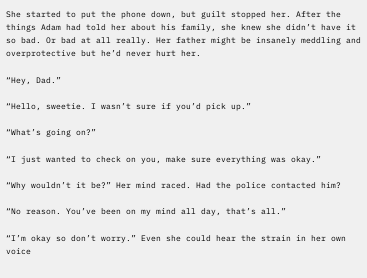She started to put the phone down, but guilt stopped her. After the things Adam had told her about his family, she knew she didn’t have it so bad. Or bad at all really. Her father might be insanely meddling and overprotective but he’d never hurt her.

“Hey, Dad.”

“Hello, sweetie. I wasn’t sure if you’d pick up.”

“What’s going on?”

“I just wanted to check on you, make sure everything was okay.”

“Why wouldn’t it be?” Her mind raced. Had the police contacted him?

“No reason. You’ve been on my mind all day, that’s all.”

“I’m okay so don’t worry.” Even she could hear the strain in her own voice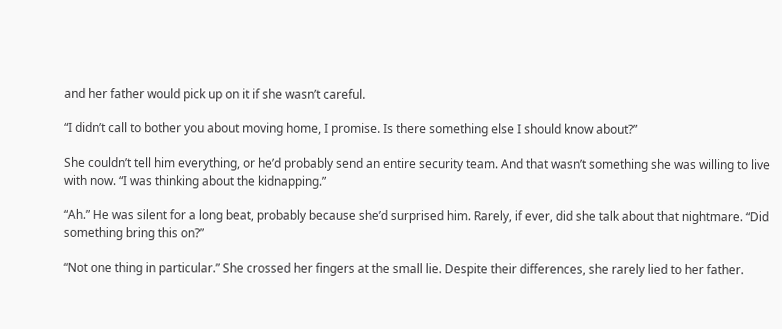and her father would pick up on it if she wasn’t careful.

“I didn’t call to bother you about moving home, I promise. Is there something else I should know about?”

She couldn’t tell him everything, or he’d probably send an entire security team. And that wasn’t something she was willing to live with now. “I was thinking about the kidnapping.”

“Ah.” He was silent for a long beat, probably because she’d surprised him. Rarely, if ever, did she talk about that nightmare. “Did something bring this on?”

“Not one thing in particular.” She crossed her fingers at the small lie. Despite their differences, she rarely lied to her father.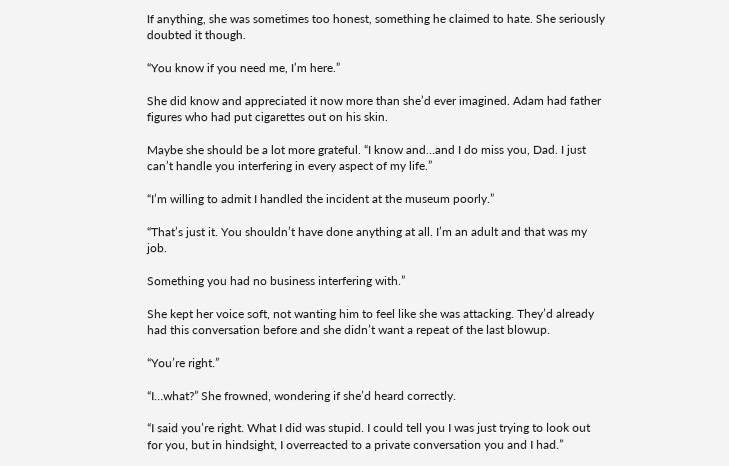If anything, she was sometimes too honest, something he claimed to hate. She seriously doubted it though.

“You know if you need me, I’m here.”

She did know and appreciated it now more than she’d ever imagined. Adam had father figures who had put cigarettes out on his skin.

Maybe she should be a lot more grateful. “I know and…and I do miss you, Dad. I just can’t handle you interfering in every aspect of my life.”

“I’m willing to admit I handled the incident at the museum poorly.”

“That’s just it. You shouldn’t have done anything at all. I’m an adult and that was my job.

Something you had no business interfering with.”

She kept her voice soft, not wanting him to feel like she was attacking. They’d already had this conversation before and she didn’t want a repeat of the last blowup.

“You’re right.”

“I…what?” She frowned, wondering if she’d heard correctly.

“I said you’re right. What I did was stupid. I could tell you I was just trying to look out for you, but in hindsight, I overreacted to a private conversation you and I had.”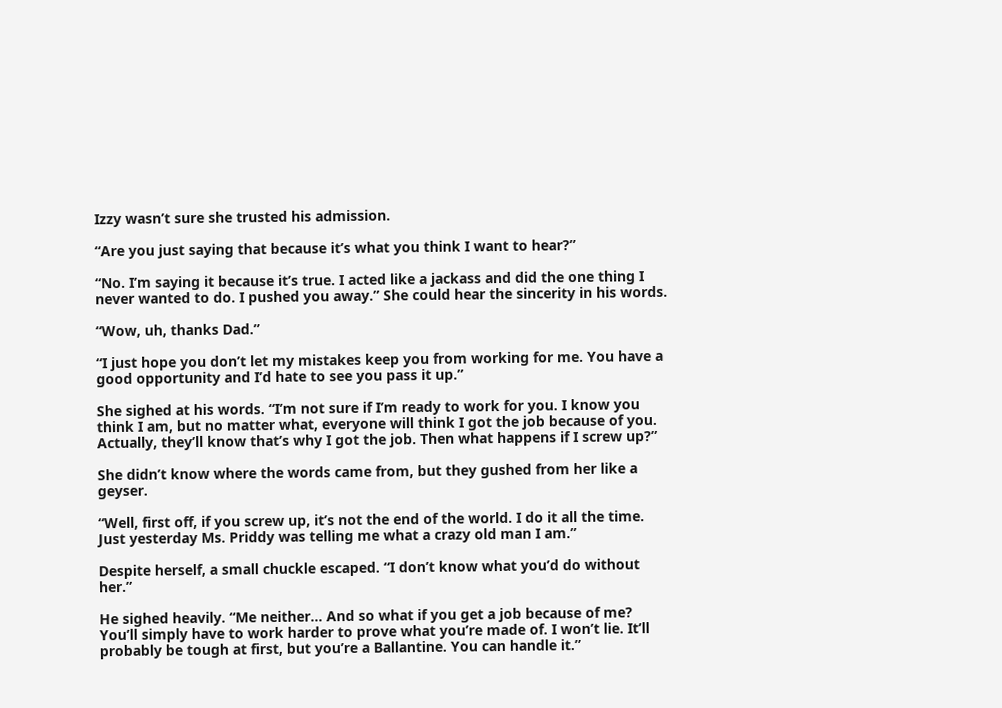Izzy wasn’t sure she trusted his admission.

“Are you just saying that because it’s what you think I want to hear?”

“No. I’m saying it because it’s true. I acted like a jackass and did the one thing I never wanted to do. I pushed you away.” She could hear the sincerity in his words.

“Wow, uh, thanks Dad.”

“I just hope you don’t let my mistakes keep you from working for me. You have a good opportunity and I’d hate to see you pass it up.”

She sighed at his words. “I’m not sure if I’m ready to work for you. I know you think I am, but no matter what, everyone will think I got the job because of you. Actually, they’ll know that’s why I got the job. Then what happens if I screw up?”

She didn’t know where the words came from, but they gushed from her like a geyser.

“Well, first off, if you screw up, it’s not the end of the world. I do it all the time. Just yesterday Ms. Priddy was telling me what a crazy old man I am.”

Despite herself, a small chuckle escaped. “I don’t know what you’d do without her.”

He sighed heavily. “Me neither… And so what if you get a job because of me? You’ll simply have to work harder to prove what you’re made of. I won’t lie. It’ll probably be tough at first, but you’re a Ballantine. You can handle it.”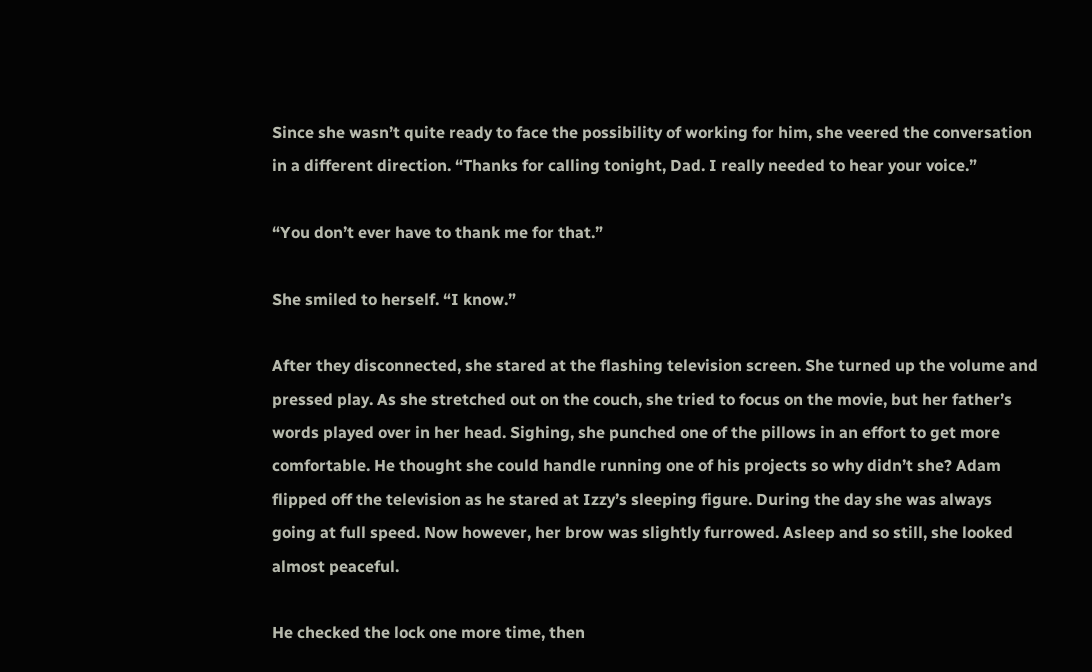Since she wasn’t quite ready to face the possibility of working for him, she veered the conversation in a different direction. “Thanks for calling tonight, Dad. I really needed to hear your voice.”

“You don’t ever have to thank me for that.”

She smiled to herself. “I know.”

After they disconnected, she stared at the flashing television screen. She turned up the volume and pressed play. As she stretched out on the couch, she tried to focus on the movie, but her father’s words played over in her head. Sighing, she punched one of the pillows in an effort to get more comfortable. He thought she could handle running one of his projects so why didn’t she? Adam flipped off the television as he stared at Izzy’s sleeping figure. During the day she was always going at full speed. Now however, her brow was slightly furrowed. Asleep and so still, she looked almost peaceful.

He checked the lock one more time, then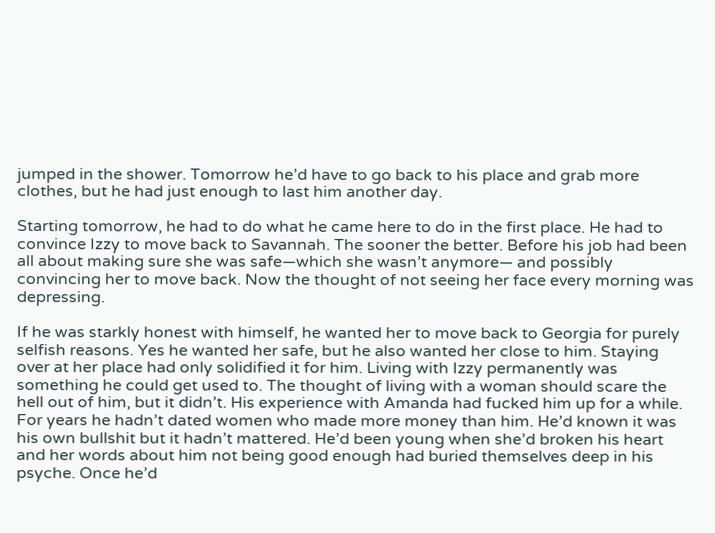jumped in the shower. Tomorrow he’d have to go back to his place and grab more clothes, but he had just enough to last him another day.

Starting tomorrow, he had to do what he came here to do in the first place. He had to convince Izzy to move back to Savannah. The sooner the better. Before his job had been all about making sure she was safe—which she wasn’t anymore— and possibly convincing her to move back. Now the thought of not seeing her face every morning was depressing.

If he was starkly honest with himself, he wanted her to move back to Georgia for purely selfish reasons. Yes he wanted her safe, but he also wanted her close to him. Staying over at her place had only solidified it for him. Living with Izzy permanently was something he could get used to. The thought of living with a woman should scare the hell out of him, but it didn’t. His experience with Amanda had fucked him up for a while. For years he hadn’t dated women who made more money than him. He’d known it was his own bullshit but it hadn’t mattered. He’d been young when she’d broken his heart and her words about him not being good enough had buried themselves deep in his psyche. Once he’d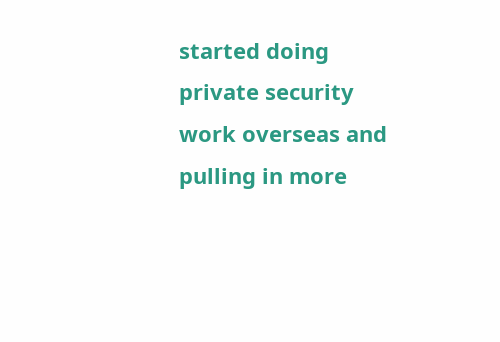started doing private security work overseas and pulling in more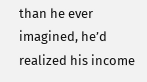than he ever imagined, he’d realized his income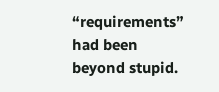“requirements” had been beyond stupid.